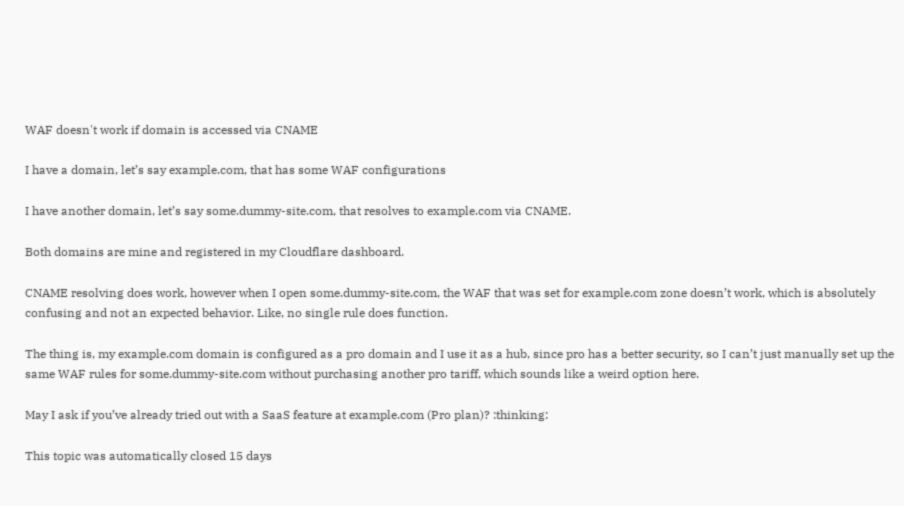WAF doesn't work if domain is accessed via CNAME

I have a domain, let’s say example.com, that has some WAF configurations

I have another domain, let’s say some.dummy-site.com, that resolves to example.com via CNAME.

Both domains are mine and registered in my Cloudflare dashboard.

CNAME resolving does work, however when I open some.dummy-site.com, the WAF that was set for example.com zone doesn’t work, which is absolutely confusing and not an expected behavior. Like, no single rule does function.

The thing is, my example.com domain is configured as a pro domain and I use it as a hub, since pro has a better security, so I can’t just manually set up the same WAF rules for some.dummy-site.com without purchasing another pro tariff, which sounds like a weird option here.

May I ask if you’ve already tried out with a SaaS feature at example.com (Pro plan)? :thinking:

This topic was automatically closed 15 days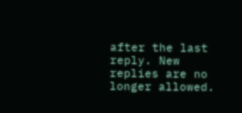after the last reply. New replies are no longer allowed.